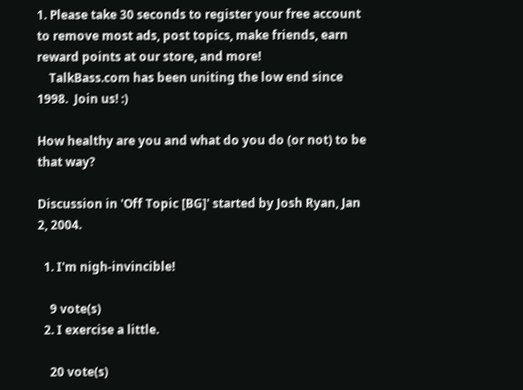1. Please take 30 seconds to register your free account to remove most ads, post topics, make friends, earn reward points at our store, and more!
    TalkBass.com has been uniting the low end since 1998.  Join us! :)

How healthy are you and what do you do (or not) to be that way?

Discussion in 'Off Topic [BG]' started by Josh Ryan, Jan 2, 2004.

  1. I'm nigh-invincible!

    9 vote(s)
  2. I exercise a little.

    20 vote(s)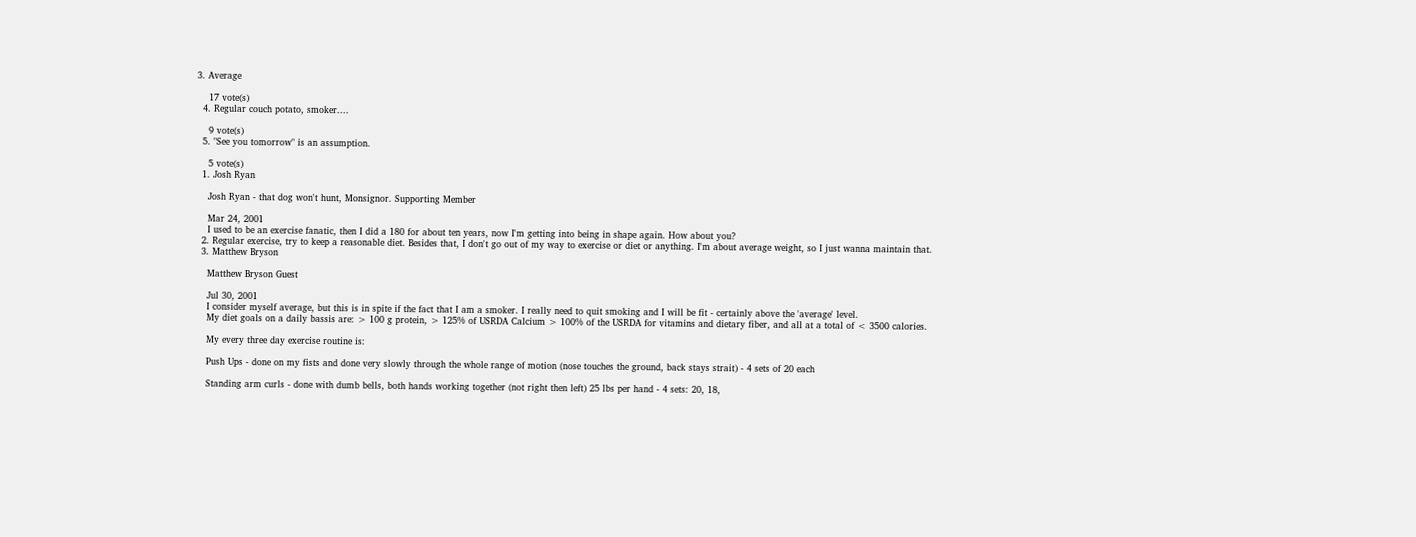3. Average

    17 vote(s)
  4. Regular couch potato, smoker....

    9 vote(s)
  5. "See you tomorrow" is an assumption.

    5 vote(s)
  1. Josh Ryan

    Josh Ryan - that dog won't hunt, Monsignor. Supporting Member

    Mar 24, 2001
    I used to be an exercise fanatic, then I did a 180 for about ten years, now I'm getting into being in shape again. How about you?
  2. Regular exercise, try to keep a reasonable diet. Besides that, I don't go out of my way to exercise or diet or anything. I'm about average weight, so I just wanna maintain that.
  3. Matthew Bryson

    Matthew Bryson Guest

    Jul 30, 2001
    I consider myself average, but this is in spite if the fact that I am a smoker. I really need to quit smoking and I will be fit - certainly above the 'average' level.
    My diet goals on a daily bassis are: > 100 g protein, > 125% of USRDA Calcium > 100% of the USRDA for vitamins and dietary fiber, and all at a total of < 3500 calories.

    My every three day exercise routine is:

    Push Ups - done on my fists and done very slowly through the whole range of motion (nose touches the ground, back stays strait) - 4 sets of 20 each

    Standing arm curls - done with dumb bells, both hands working together (not right then left) 25 lbs per hand - 4 sets: 20, 18,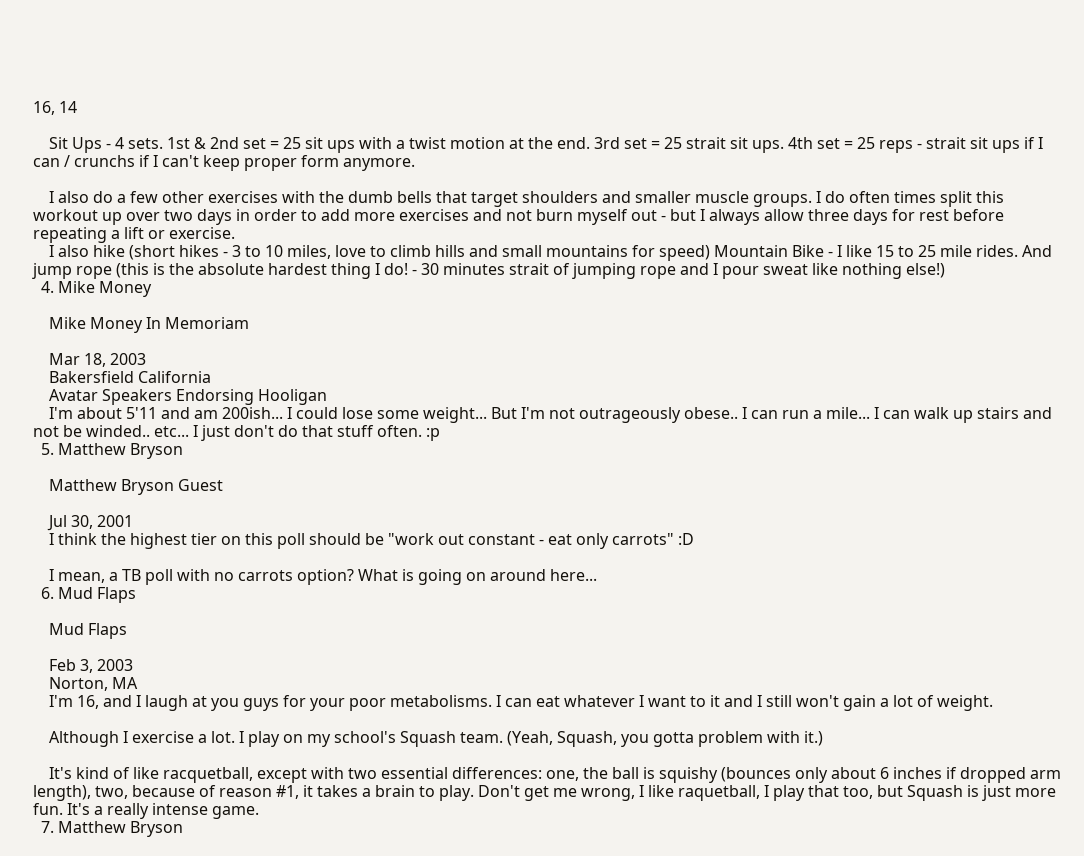16, 14

    Sit Ups - 4 sets. 1st & 2nd set = 25 sit ups with a twist motion at the end. 3rd set = 25 strait sit ups. 4th set = 25 reps - strait sit ups if I can / crunchs if I can't keep proper form anymore.

    I also do a few other exercises with the dumb bells that target shoulders and smaller muscle groups. I do often times split this workout up over two days in order to add more exercises and not burn myself out - but I always allow three days for rest before repeating a lift or exercise.
    I also hike (short hikes - 3 to 10 miles, love to climb hills and small mountains for speed) Mountain Bike - I like 15 to 25 mile rides. And jump rope (this is the absolute hardest thing I do! - 30 minutes strait of jumping rope and I pour sweat like nothing else!)
  4. Mike Money

    Mike Money In Memoriam

    Mar 18, 2003
    Bakersfield California
    Avatar Speakers Endorsing Hooligan
    I'm about 5'11 and am 200ish... I could lose some weight... But I'm not outrageously obese.. I can run a mile... I can walk up stairs and not be winded.. etc... I just don't do that stuff often. :p
  5. Matthew Bryson

    Matthew Bryson Guest

    Jul 30, 2001
    I think the highest tier on this poll should be "work out constant - eat only carrots" :D

    I mean, a TB poll with no carrots option? What is going on around here...
  6. Mud Flaps

    Mud Flaps

    Feb 3, 2003
    Norton, MA
    I'm 16, and I laugh at you guys for your poor metabolisms. I can eat whatever I want to it and I still won't gain a lot of weight.

    Although I exercise a lot. I play on my school's Squash team. (Yeah, Squash, you gotta problem with it.)

    It's kind of like racquetball, except with two essential differences: one, the ball is squishy (bounces only about 6 inches if dropped arm length), two, because of reason #1, it takes a brain to play. Don't get me wrong, I like raquetball, I play that too, but Squash is just more fun. It's a really intense game.
  7. Matthew Bryson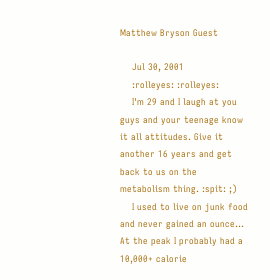Matthew Bryson Guest

    Jul 30, 2001
    :rolleyes: :rolleyes:
    I'm 29 and I laugh at you guys and your teenage know it all attitudes. Give it another 16 years and get back to us on the metabolism thing. :spit: ;)
    I used to live on junk food and never gained an ounce... At the peak I probably had a 10,000+ calorie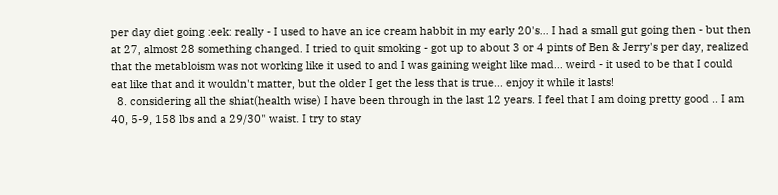per day diet going :eek: really - I used to have an ice cream habbit in my early 20's... I had a small gut going then - but then at 27, almost 28 something changed. I tried to quit smoking - got up to about 3 or 4 pints of Ben & Jerry's per day, realized that the metabloism was not working like it used to and I was gaining weight like mad... weird - it used to be that I could eat like that and it wouldn't matter, but the older I get the less that is true... enjoy it while it lasts!
  8. considering all the shiat(health wise) I have been through in the last 12 years. I feel that I am doing pretty good .. I am 40, 5-9, 158 lbs and a 29/30" waist. I try to stay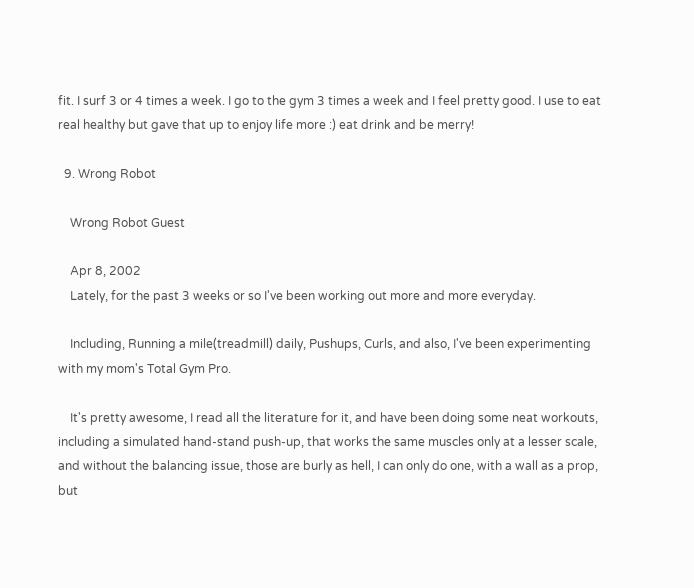fit. I surf 3 or 4 times a week. I go to the gym 3 times a week and I feel pretty good. I use to eat real healthy but gave that up to enjoy life more :) eat drink and be merry!

  9. Wrong Robot

    Wrong Robot Guest

    Apr 8, 2002
    Lately, for the past 3 weeks or so I've been working out more and more everyday.

    Including, Running a mile(treadmill) daily, Pushups, Curls, and also, I've been experimenting with my mom's Total Gym Pro.

    It's pretty awesome, I read all the literature for it, and have been doing some neat workouts, including a simulated hand-stand push-up, that works the same muscles only at a lesser scale, and without the balancing issue, those are burly as hell, I can only do one, with a wall as a prop, but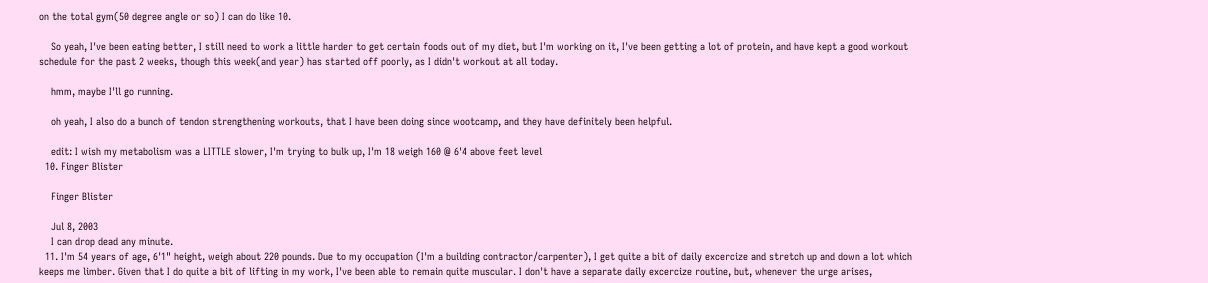on the total gym(50 degree angle or so) I can do like 10.

    So yeah, I've been eating better, I still need to work a little harder to get certain foods out of my diet, but I'm working on it, I've been getting a lot of protein, and have kept a good workout schedule for the past 2 weeks, though this week(and year) has started off poorly, as I didn't workout at all today.

    hmm, maybe I'll go running.

    oh yeah, I also do a bunch of tendon strengthening workouts, that I have been doing since wootcamp, and they have definitely been helpful.

    edit: I wish my metabolism was a LITTLE slower, I'm trying to bulk up, I'm 18 weigh 160 @ 6'4 above feet level
  10. Finger Blister

    Finger Blister

    Jul 8, 2003
    I can drop dead any minute.
  11. I'm 54 years of age, 6'1" height, weigh about 220 pounds. Due to my occupation (I'm a building contractor/carpenter), I get quite a bit of daily excercize and stretch up and down a lot which keeps me limber. Given that I do quite a bit of lifting in my work, I've been able to remain quite muscular. I don't have a separate daily excercize routine, but, whenever the urge arises,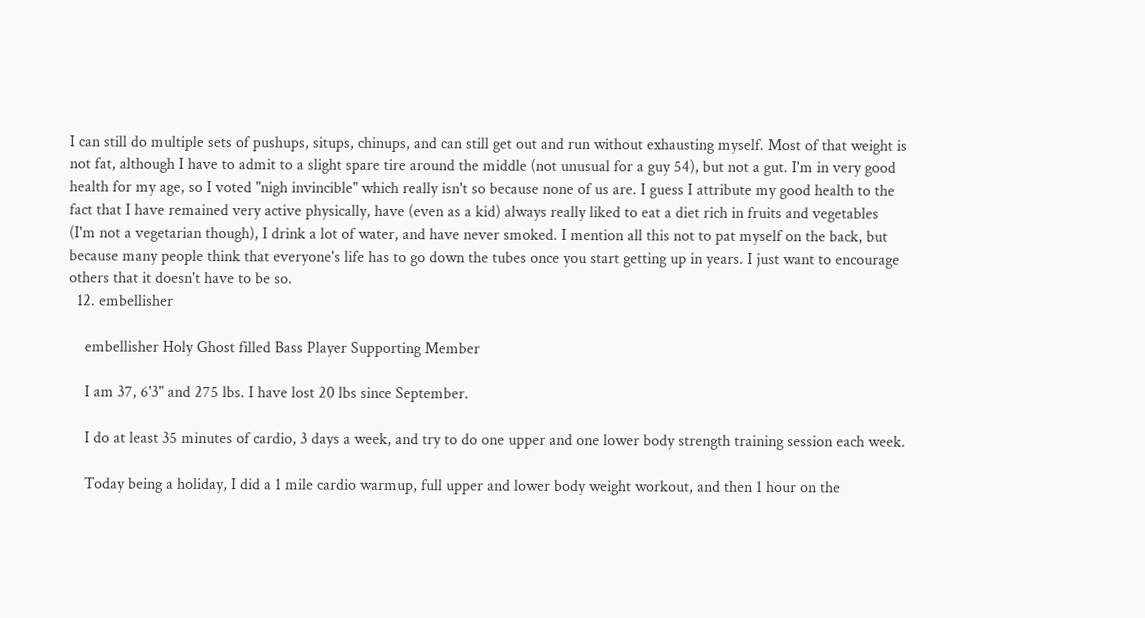I can still do multiple sets of pushups, situps, chinups, and can still get out and run without exhausting myself. Most of that weight is not fat, although I have to admit to a slight spare tire around the middle (not unusual for a guy 54), but not a gut. I'm in very good health for my age, so I voted "nigh invincible" which really isn't so because none of us are. I guess I attribute my good health to the fact that I have remained very active physically, have (even as a kid) always really liked to eat a diet rich in fruits and vegetables (I'm not a vegetarian though), I drink a lot of water, and have never smoked. I mention all this not to pat myself on the back, but because many people think that everyone's life has to go down the tubes once you start getting up in years. I just want to encourage others that it doesn't have to be so.
  12. embellisher

    embellisher Holy Ghost filled Bass Player Supporting Member

    I am 37, 6'3" and 275 lbs. I have lost 20 lbs since September.

    I do at least 35 minutes of cardio, 3 days a week, and try to do one upper and one lower body strength training session each week.

    Today being a holiday, I did a 1 mile cardio warmup, full upper and lower body weight workout, and then 1 hour on the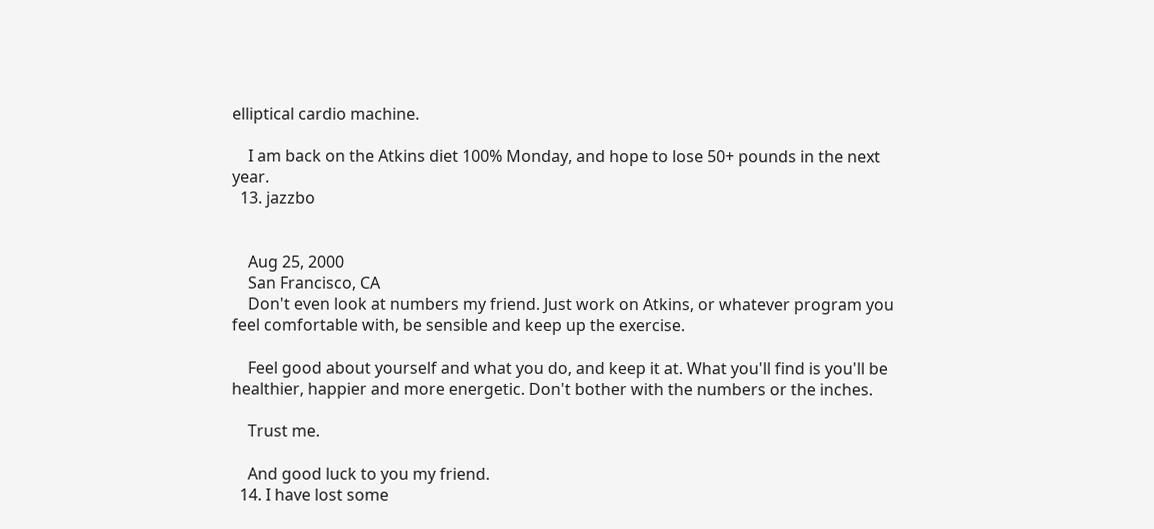elliptical cardio machine.

    I am back on the Atkins diet 100% Monday, and hope to lose 50+ pounds in the next year.
  13. jazzbo


    Aug 25, 2000
    San Francisco, CA
    Don't even look at numbers my friend. Just work on Atkins, or whatever program you feel comfortable with, be sensible and keep up the exercise.

    Feel good about yourself and what you do, and keep it at. What you'll find is you'll be healthier, happier and more energetic. Don't bother with the numbers or the inches.

    Trust me.

    And good luck to you my friend.
  14. I have lost some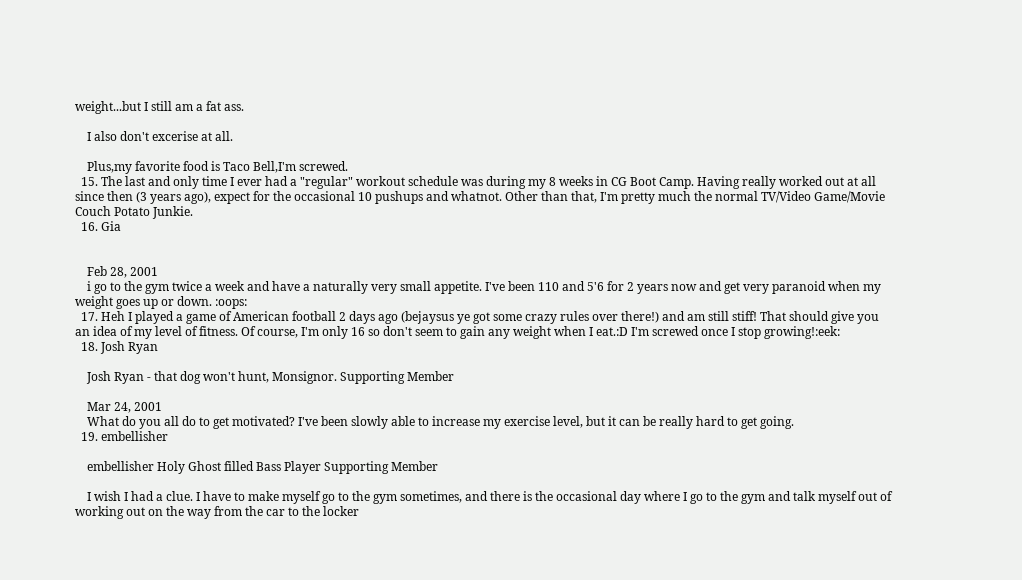weight...but I still am a fat ass.

    I also don't excerise at all.

    Plus,my favorite food is Taco Bell,I'm screwed.
  15. The last and only time I ever had a "regular" workout schedule was during my 8 weeks in CG Boot Camp. Having really worked out at all since then (3 years ago), expect for the occasional 10 pushups and whatnot. Other than that, I'm pretty much the normal TV/Video Game/Movie Couch Potato Junkie.
  16. Gia


    Feb 28, 2001
    i go to the gym twice a week and have a naturally very small appetite. I've been 110 and 5'6 for 2 years now and get very paranoid when my weight goes up or down. :oops:
  17. Heh I played a game of American football 2 days ago (bejaysus ye got some crazy rules over there!) and am still stiff! That should give you an idea of my level of fitness. Of course, I'm only 16 so don't seem to gain any weight when I eat.:D I'm screwed once I stop growing!:eek:
  18. Josh Ryan

    Josh Ryan - that dog won't hunt, Monsignor. Supporting Member

    Mar 24, 2001
    What do you all do to get motivated? I've been slowly able to increase my exercise level, but it can be really hard to get going.
  19. embellisher

    embellisher Holy Ghost filled Bass Player Supporting Member

    I wish I had a clue. I have to make myself go to the gym sometimes, and there is the occasional day where I go to the gym and talk myself out of working out on the way from the car to the locker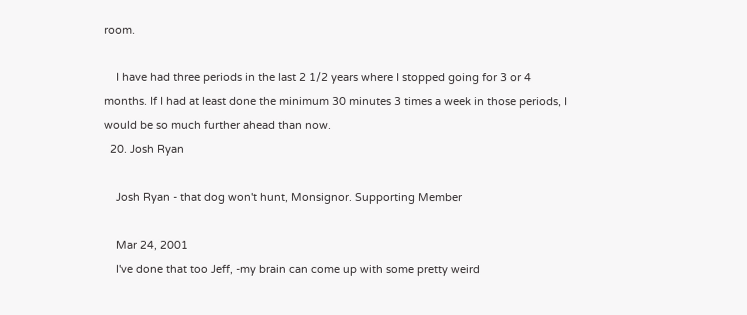room.

    I have had three periods in the last 2 1/2 years where I stopped going for 3 or 4 months. If I had at least done the minimum 30 minutes 3 times a week in those periods, I would be so much further ahead than now.
  20. Josh Ryan

    Josh Ryan - that dog won't hunt, Monsignor. Supporting Member

    Mar 24, 2001
    I've done that too Jeff, -my brain can come up with some pretty weird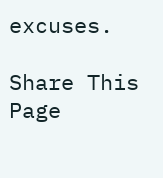excuses.

Share This Page